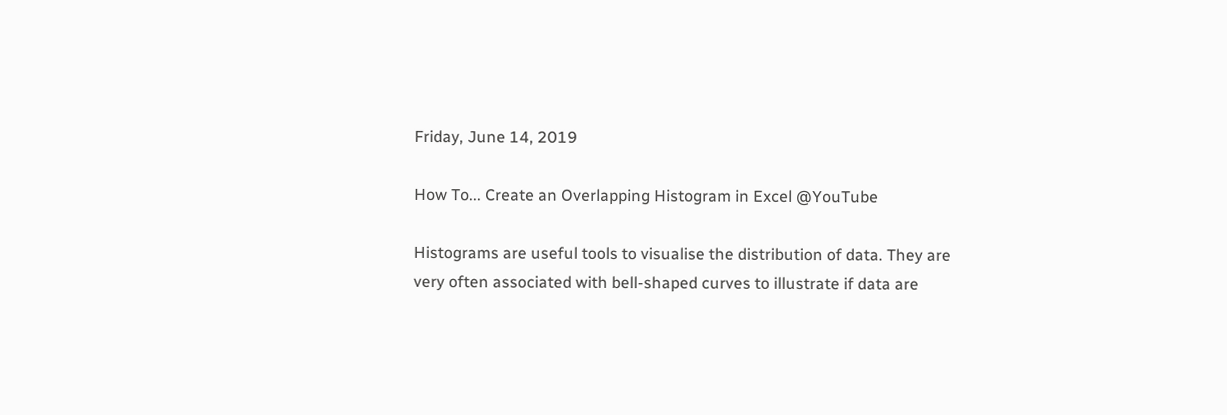Friday, June 14, 2019

How To... Create an Overlapping Histogram in Excel @YouTube

Histograms are useful tools to visualise the distribution of data. They are very often associated with bell-shaped curves to illustrate if data are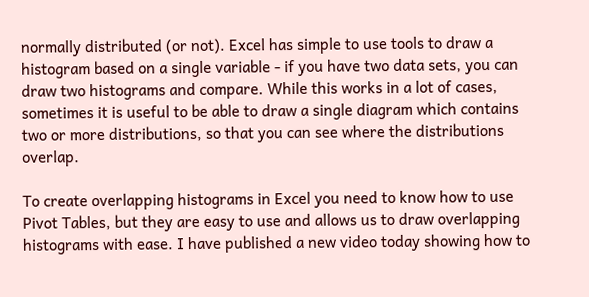normally distributed (or not). Excel has simple to use tools to draw a histogram based on a single variable - if you have two data sets, you can draw two histograms and compare. While this works in a lot of cases, sometimes it is useful to be able to draw a single diagram which contains two or more distributions, so that you can see where the distributions overlap.

To create overlapping histograms in Excel you need to know how to use Pivot Tables, but they are easy to use and allows us to draw overlapping histograms with ease. I have published a new video today showing how to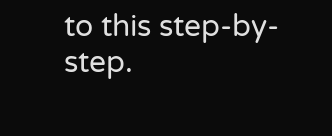to this step-by-step.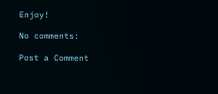Enjoy!

No comments:

Post a Comment